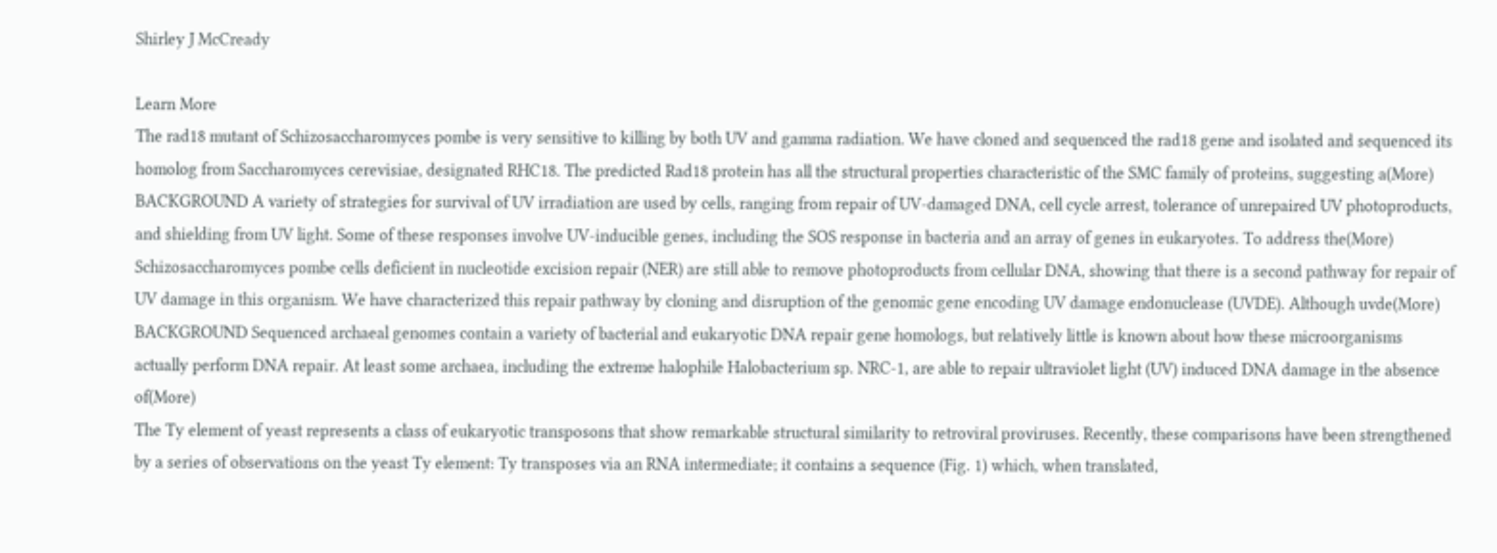Shirley J McCready

Learn More
The rad18 mutant of Schizosaccharomyces pombe is very sensitive to killing by both UV and gamma radiation. We have cloned and sequenced the rad18 gene and isolated and sequenced its homolog from Saccharomyces cerevisiae, designated RHC18. The predicted Rad18 protein has all the structural properties characteristic of the SMC family of proteins, suggesting a(More)
BACKGROUND A variety of strategies for survival of UV irradiation are used by cells, ranging from repair of UV-damaged DNA, cell cycle arrest, tolerance of unrepaired UV photoproducts, and shielding from UV light. Some of these responses involve UV-inducible genes, including the SOS response in bacteria and an array of genes in eukaryotes. To address the(More)
Schizosaccharomyces pombe cells deficient in nucleotide excision repair (NER) are still able to remove photoproducts from cellular DNA, showing that there is a second pathway for repair of UV damage in this organism. We have characterized this repair pathway by cloning and disruption of the genomic gene encoding UV damage endonuclease (UVDE). Although uvde(More)
BACKGROUND Sequenced archaeal genomes contain a variety of bacterial and eukaryotic DNA repair gene homologs, but relatively little is known about how these microorganisms actually perform DNA repair. At least some archaea, including the extreme halophile Halobacterium sp. NRC-1, are able to repair ultraviolet light (UV) induced DNA damage in the absence of(More)
The Ty element of yeast represents a class of eukaryotic transposons that show remarkable structural similarity to retroviral proviruses. Recently, these comparisons have been strengthened by a series of observations on the yeast Ty element: Ty transposes via an RNA intermediate; it contains a sequence (Fig. 1) which, when translated,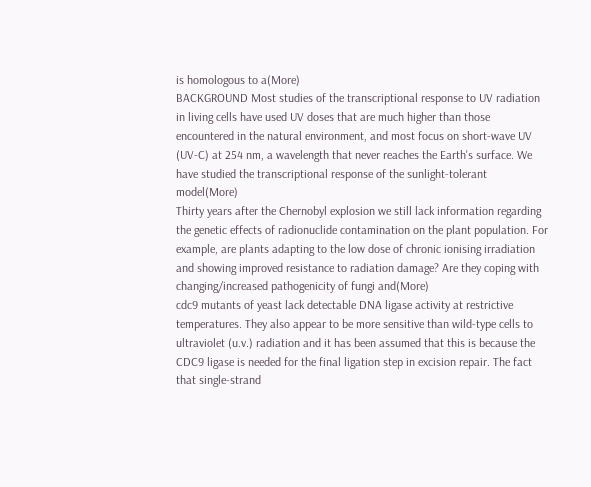is homologous to a(More)
BACKGROUND Most studies of the transcriptional response to UV radiation in living cells have used UV doses that are much higher than those encountered in the natural environment, and most focus on short-wave UV (UV-C) at 254 nm, a wavelength that never reaches the Earth's surface. We have studied the transcriptional response of the sunlight-tolerant model(More)
Thirty years after the Chernobyl explosion we still lack information regarding the genetic effects of radionuclide contamination on the plant population. For example, are plants adapting to the low dose of chronic ionising irradiation and showing improved resistance to radiation damage? Are they coping with changing/increased pathogenicity of fungi and(More)
cdc9 mutants of yeast lack detectable DNA ligase activity at restrictive temperatures. They also appear to be more sensitive than wild-type cells to ultraviolet (u.v.) radiation and it has been assumed that this is because the CDC9 ligase is needed for the final ligation step in excision repair. The fact that single-strand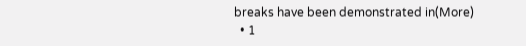breaks have been demonstrated in(More)
  • 1